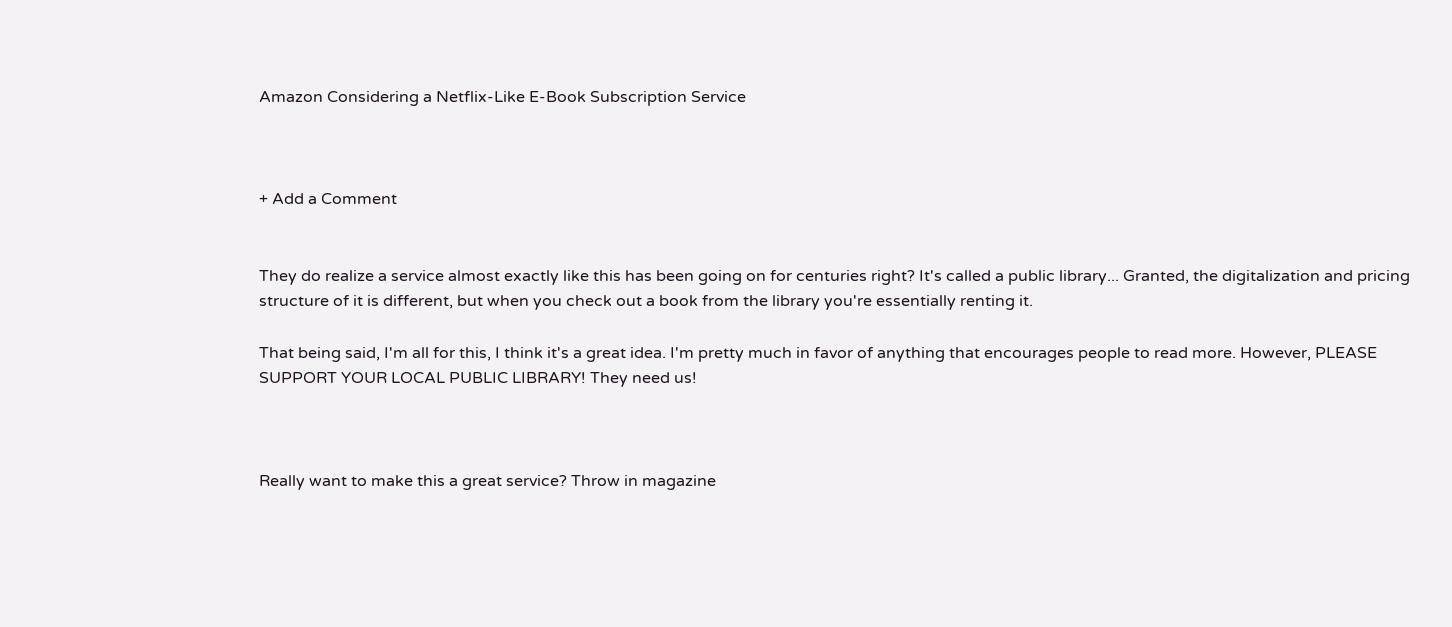Amazon Considering a Netflix-Like E-Book Subscription Service



+ Add a Comment


They do realize a service almost exactly like this has been going on for centuries right? It's called a public library... Granted, the digitalization and pricing structure of it is different, but when you check out a book from the library you're essentially renting it.

That being said, I'm all for this, I think it's a great idea. I'm pretty much in favor of anything that encourages people to read more. However, PLEASE SUPPORT YOUR LOCAL PUBLIC LIBRARY! They need us!



Really want to make this a great service? Throw in magazine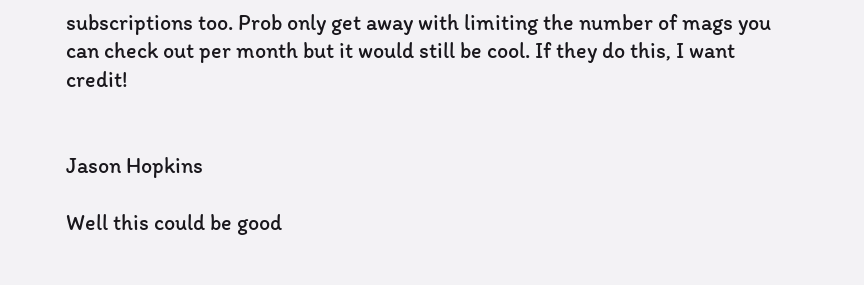subscriptions too. Prob only get away with limiting the number of mags you can check out per month but it would still be cool. If they do this, I want credit!


Jason Hopkins

Well this could be good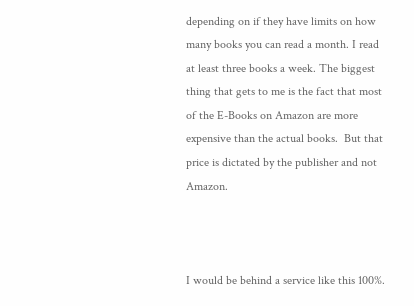depending on if they have limits on how many books you can read a month. I read at least three books a week. The biggest thing that gets to me is the fact that most of the E-Books on Amazon are more expensive than the actual books.  But that price is dictated by the publisher and not Amazon.



I would be behind a service like this 100%.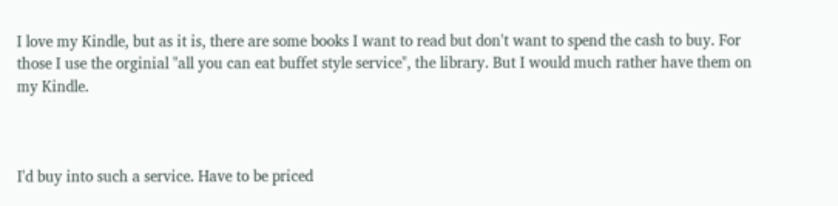I love my Kindle, but as it is, there are some books I want to read but don't want to spend the cash to buy. For those I use the orginial "all you can eat buffet style service", the library. But I would much rather have them on my Kindle.



I'd buy into such a service. Have to be priced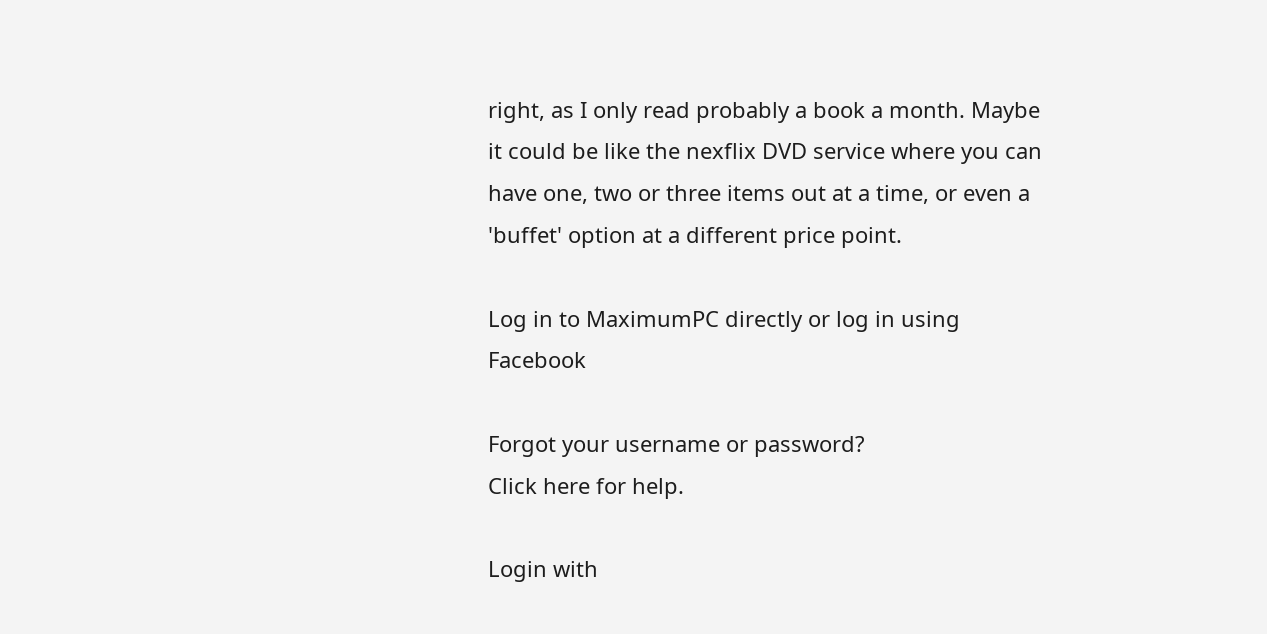right, as I only read probably a book a month. Maybe it could be like the nexflix DVD service where you can have one, two or three items out at a time, or even a 'buffet' option at a different price point.

Log in to MaximumPC directly or log in using Facebook

Forgot your username or password?
Click here for help.

Login with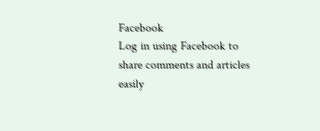Facebook
Log in using Facebook to share comments and articles easily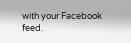with your Facebook feed.